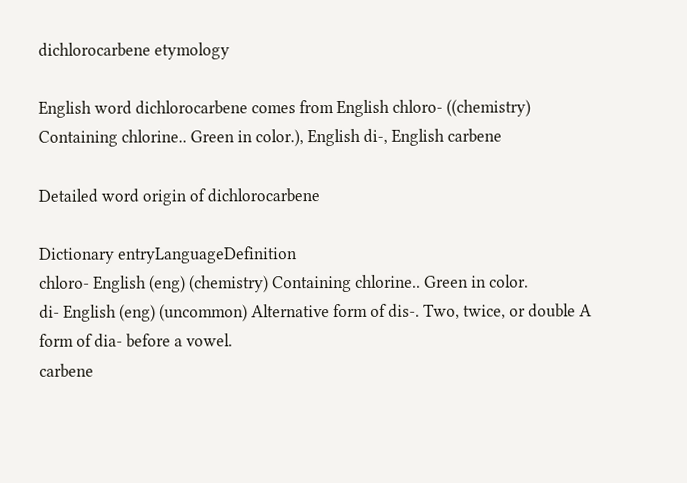dichlorocarbene etymology

English word dichlorocarbene comes from English chloro- ((chemistry) Containing chlorine.. Green in color.), English di-, English carbene

Detailed word origin of dichlorocarbene

Dictionary entryLanguageDefinition
chloro- English (eng) (chemistry) Containing chlorine.. Green in color.
di- English (eng) (uncommon) Alternative form of dis-. Two, twice, or double A form of dia- before a vowel.
carbene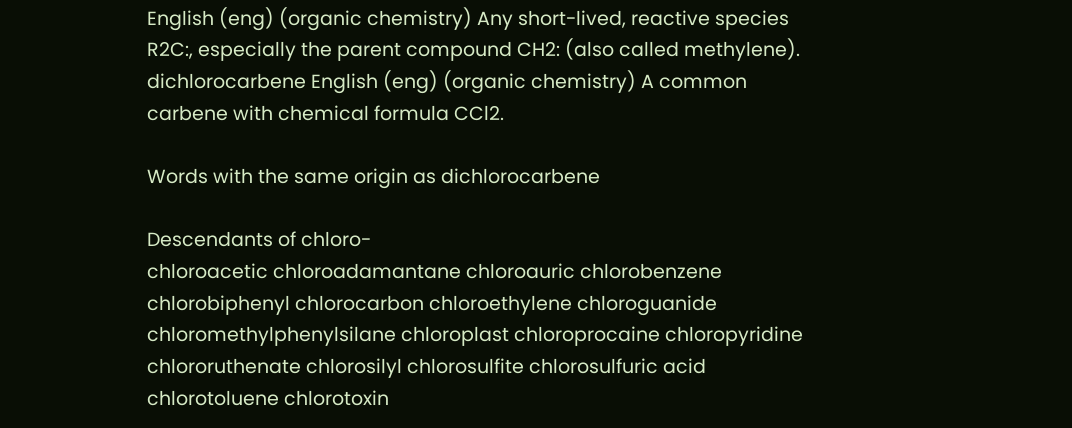English (eng) (organic chemistry) Any short-lived, reactive species R2C:, especially the parent compound CH2: (also called methylene).
dichlorocarbene English (eng) (organic chemistry) A common carbene with chemical formula CCl2.

Words with the same origin as dichlorocarbene

Descendants of chloro-
chloroacetic chloroadamantane chloroauric chlorobenzene chlorobiphenyl chlorocarbon chloroethylene chloroguanide chloromethylphenylsilane chloroplast chloroprocaine chloropyridine chlororuthenate chlorosilyl chlorosulfite chlorosulfuric acid chlorotoluene chlorotoxin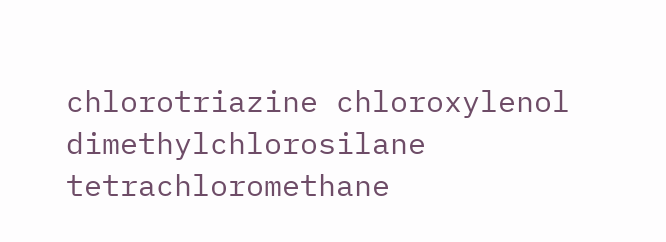chlorotriazine chloroxylenol dimethylchlorosilane tetrachloromethane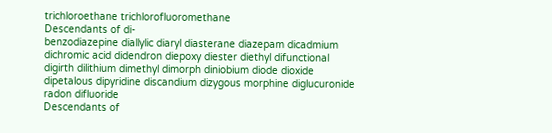trichloroethane trichlorofluoromethane
Descendants of di-
benzodiazepine diallylic diaryl diasterane diazepam dicadmium dichromic acid didendron diepoxy diester diethyl difunctional digirth dilithium dimethyl dimorph diniobium diode dioxide dipetalous dipyridine discandium dizygous morphine diglucuronide radon difluoride
Descendants of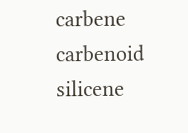carbene
carbenoid silicene